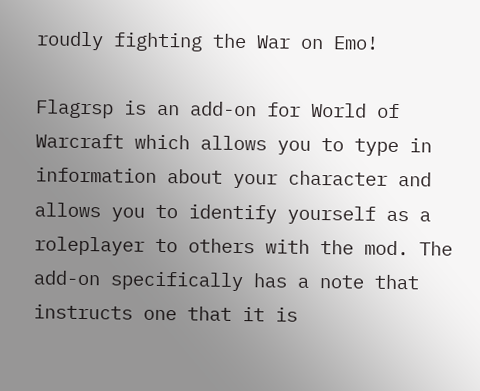roudly fighting the War on Emo!

Flagrsp is an add-on for World of Warcraft which allows you to type in information about your character and allows you to identify yourself as a roleplayer to others with the mod. The add-on specifically has a note that instructs one that it is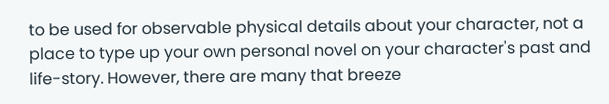to be used for observable physical details about your character, not a place to type up your own personal novel on your character's past and life-story. However, there are many that breeze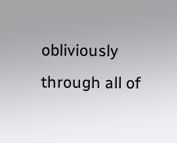obliviously through all of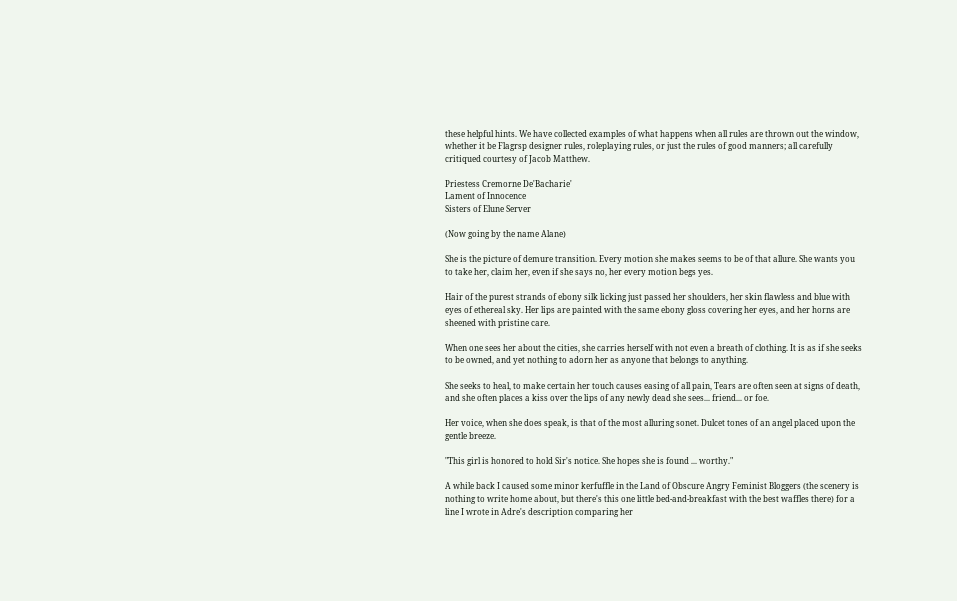these helpful hints. We have collected examples of what happens when all rules are thrown out the window, whether it be Flagrsp designer rules, roleplaying rules, or just the rules of good manners; all carefully critiqued courtesy of Jacob Matthew.

Priestess Cremorne De'Bacharie'
Lament of Innocence
Sisters of Elune Server

(Now going by the name Alane)

She is the picture of demure transition. Every motion she makes seems to be of that allure. She wants you to take her, claim her, even if she says no, her every motion begs yes.

Hair of the purest strands of ebony silk licking just passed her shoulders, her skin flawless and blue with eyes of ethereal sky. Her lips are painted with the same ebony gloss covering her eyes, and her horns are sheened with pristine care.

When one sees her about the cities, she carries herself with not even a breath of clothing. It is as if she seeks to be owned, and yet nothing to adorn her as anyone that belongs to anything.

She seeks to heal, to make certain her touch causes easing of all pain, Tears are often seen at signs of death, and she often places a kiss over the lips of any newly dead she sees... friend... or foe.

Her voice, when she does speak, is that of the most alluring sonet. Dulcet tones of an angel placed upon the gentle breeze.

"This girl is honored to hold Sir's notice. She hopes she is found ... worthy."

A while back I caused some minor kerfuffle in the Land of Obscure Angry Feminist Bloggers (the scenery is nothing to write home about, but there's this one little bed-and-breakfast with the best waffles there) for a line I wrote in Adre's description comparing her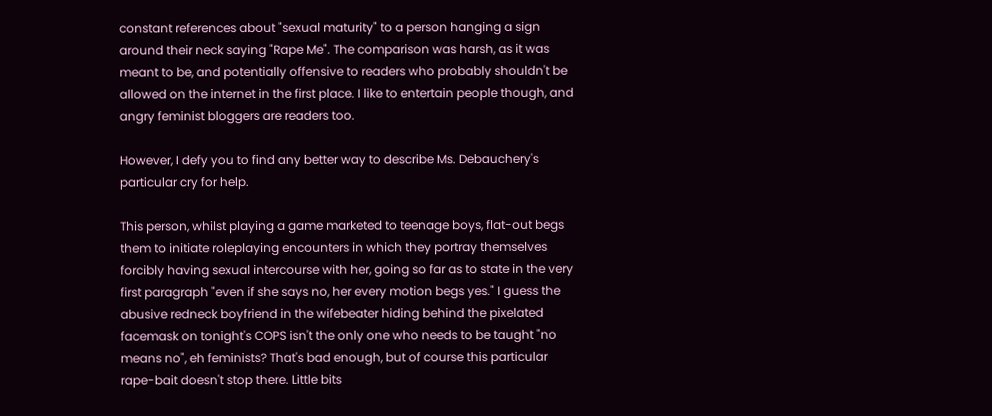constant references about "sexual maturity" to a person hanging a sign around their neck saying "Rape Me". The comparison was harsh, as it was meant to be, and potentially offensive to readers who probably shouldn't be allowed on the internet in the first place. I like to entertain people though, and angry feminist bloggers are readers too.

However, I defy you to find any better way to describe Ms. Debauchery's particular cry for help.

This person, whilst playing a game marketed to teenage boys, flat-out begs them to initiate roleplaying encounters in which they portray themselves forcibly having sexual intercourse with her, going so far as to state in the very first paragraph "even if she says no, her every motion begs yes." I guess the abusive redneck boyfriend in the wifebeater hiding behind the pixelated facemask on tonight's COPS isn't the only one who needs to be taught "no means no", eh feminists? That's bad enough, but of course this particular rape-bait doesn't stop there. Little bits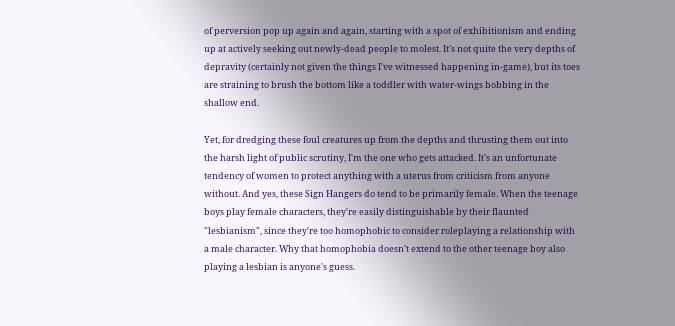of perversion pop up again and again, starting with a spot of exhibitionism and ending up at actively seeking out newly-dead people to molest. It's not quite the very depths of depravity (certainly not given the things I've witnessed happening in-game), but its toes are straining to brush the bottom like a toddler with water-wings bobbing in the shallow end.

Yet, for dredging these foul creatures up from the depths and thrusting them out into the harsh light of public scrutiny, I'm the one who gets attacked. It's an unfortunate tendency of women to protect anything with a uterus from criticism from anyone without. And yes, these Sign Hangers do tend to be primarily female. When the teenage boys play female characters, they're easily distinguishable by their flaunted "lesbianism", since they're too homophobic to consider roleplaying a relationship with a male character. Why that homophobia doesn't extend to the other teenage boy also playing a lesbian is anyone's guess.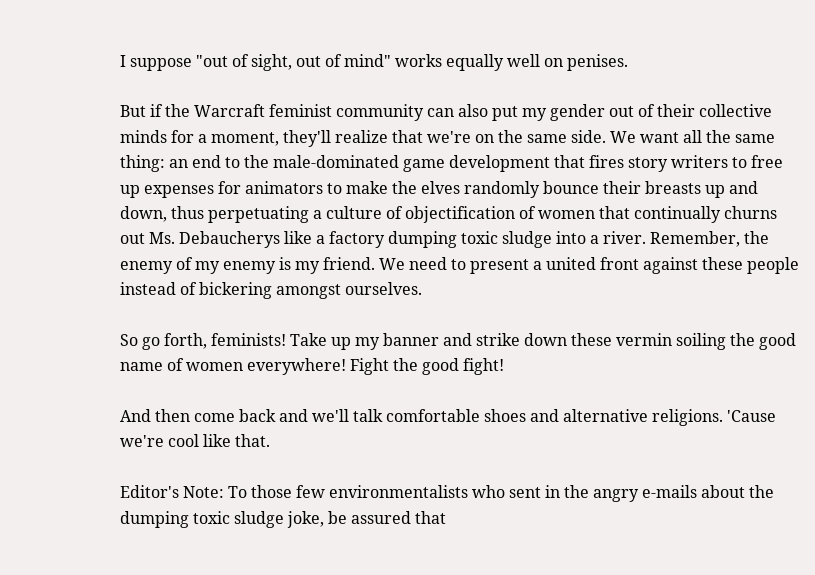I suppose "out of sight, out of mind" works equally well on penises.

But if the Warcraft feminist community can also put my gender out of their collective minds for a moment, they'll realize that we're on the same side. We want all the same thing: an end to the male-dominated game development that fires story writers to free up expenses for animators to make the elves randomly bounce their breasts up and down, thus perpetuating a culture of objectification of women that continually churns out Ms. Debaucherys like a factory dumping toxic sludge into a river. Remember, the enemy of my enemy is my friend. We need to present a united front against these people instead of bickering amongst ourselves.

So go forth, feminists! Take up my banner and strike down these vermin soiling the good name of women everywhere! Fight the good fight!

And then come back and we'll talk comfortable shoes and alternative religions. 'Cause we're cool like that.

Editor's Note: To those few environmentalists who sent in the angry e-mails about the dumping toxic sludge joke, be assured that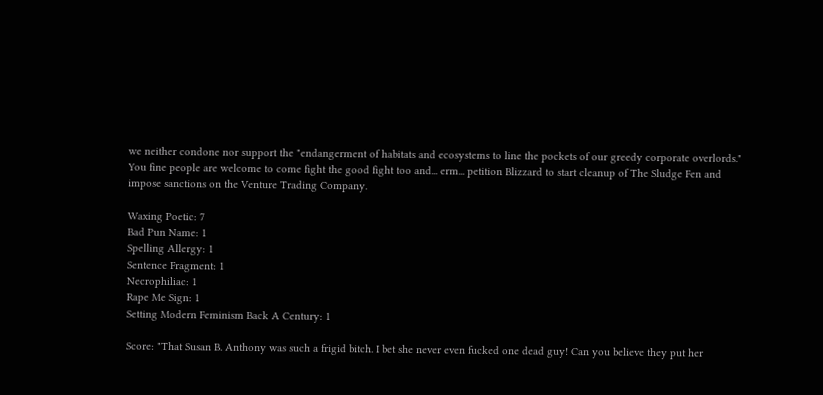we neither condone nor support the "endangerment of habitats and ecosystems to line the pockets of our greedy corporate overlords." You fine people are welcome to come fight the good fight too and... erm... petition Blizzard to start cleanup of The Sludge Fen and impose sanctions on the Venture Trading Company.

Waxing Poetic: 7
Bad Pun Name: 1
Spelling Allergy: 1
Sentence Fragment: 1
Necrophiliac: 1
Rape Me Sign: 1
Setting Modern Feminism Back A Century: 1

Score: "That Susan B. Anthony was such a frigid bitch. I bet she never even fucked one dead guy! Can you believe they put her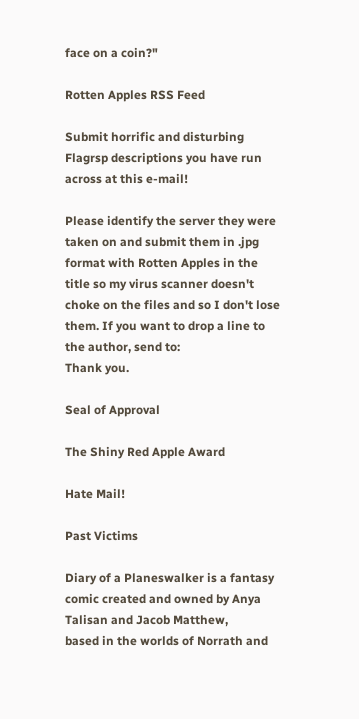face on a coin?"

Rotten Apples RSS Feed

Submit horrific and disturbing Flagrsp descriptions you have run across at this e-mail!

Please identify the server they were taken on and submit them in .jpg format with Rotten Apples in the title so my virus scanner doesn't choke on the files and so I don't lose them. If you want to drop a line to the author, send to:
Thank you.

Seal of Approval

The Shiny Red Apple Award

Hate Mail!

Past Victims

Diary of a Planeswalker is a fantasy comic created and owned by Anya Talisan and Jacob Matthew,
based in the worlds of Norrath and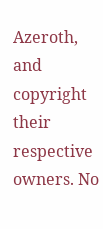Azeroth, and copyright their respective owners. No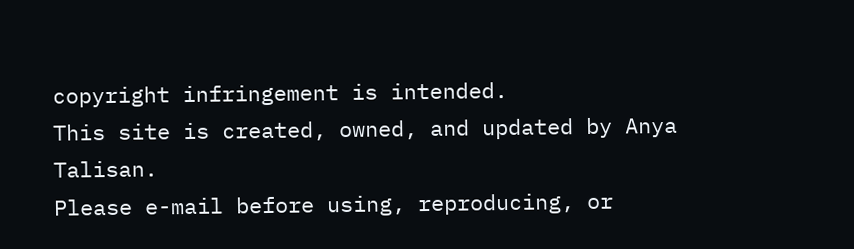copyright infringement is intended.
This site is created, owned, and updated by Anya Talisan.
Please e-mail before using, reproducing, or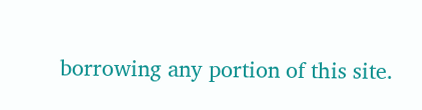borrowing any portion of this site.